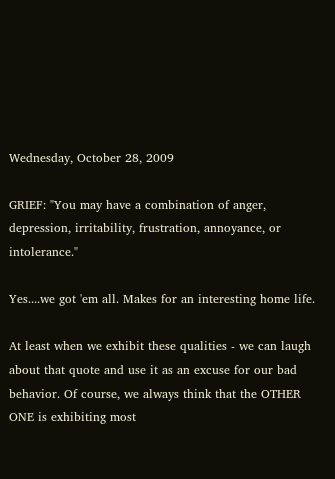Wednesday, October 28, 2009

GRIEF: "You may have a combination of anger, depression, irritability, frustration, annoyance, or intolerance."

Yes....we got 'em all. Makes for an interesting home life.

At least when we exhibit these qualities - we can laugh about that quote and use it as an excuse for our bad behavior. Of course, we always think that the OTHER ONE is exhibiting most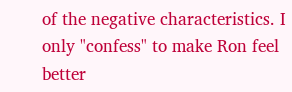of the negative characteristics. I only "confess" to make Ron feel better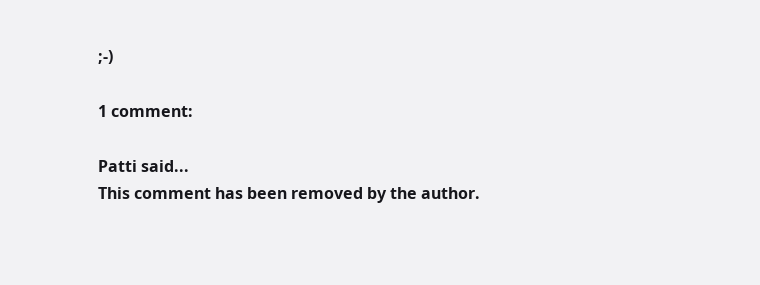;-)

1 comment:

Patti said...
This comment has been removed by the author.